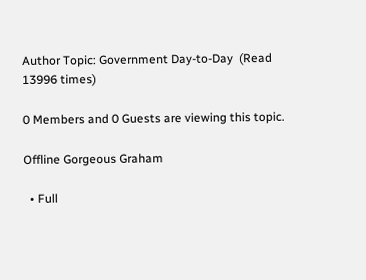Author Topic: Government Day-to-Day  (Read 13996 times)

0 Members and 0 Guests are viewing this topic.

Offline Gorgeous Graham

  • Full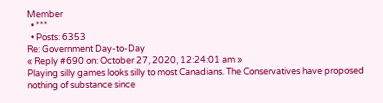Member
  • ***
  • Posts: 6353
Re: Government Day-to-Day
« Reply #690 on: October 27, 2020, 12:24:01 am »
Playing silly games looks silly to most Canadians. The Conservatives have proposed nothing of substance since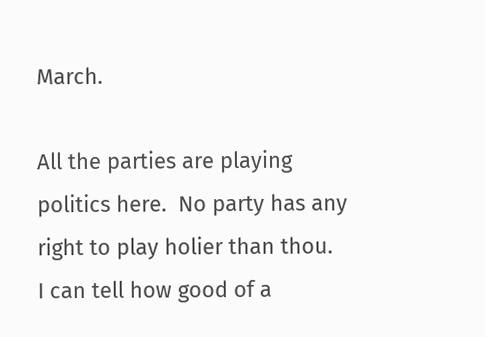March.

All the parties are playing politics here.  No party has any right to play holier than thou.
I can tell how good of a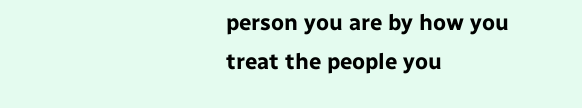person you are by how you treat the people you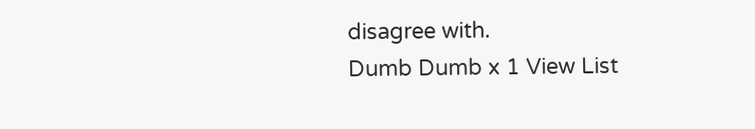disagree with.
Dumb Dumb x 1 View List